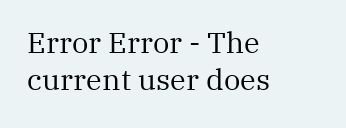Error Error - The current user does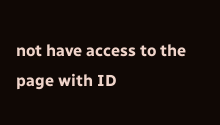not have access to the page with ID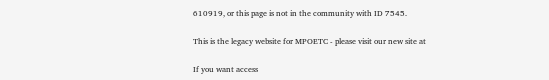610919, or this page is not in the community with ID 7545.

This is the legacy website for MPOETC - please visit our new site at

If you want access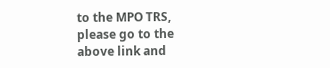to the MPO TRS, please go to the above link and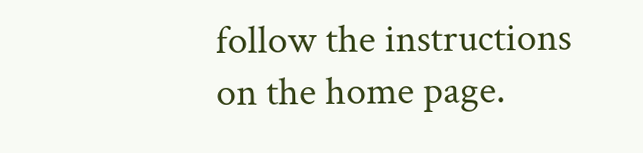follow the instructions on the home page.